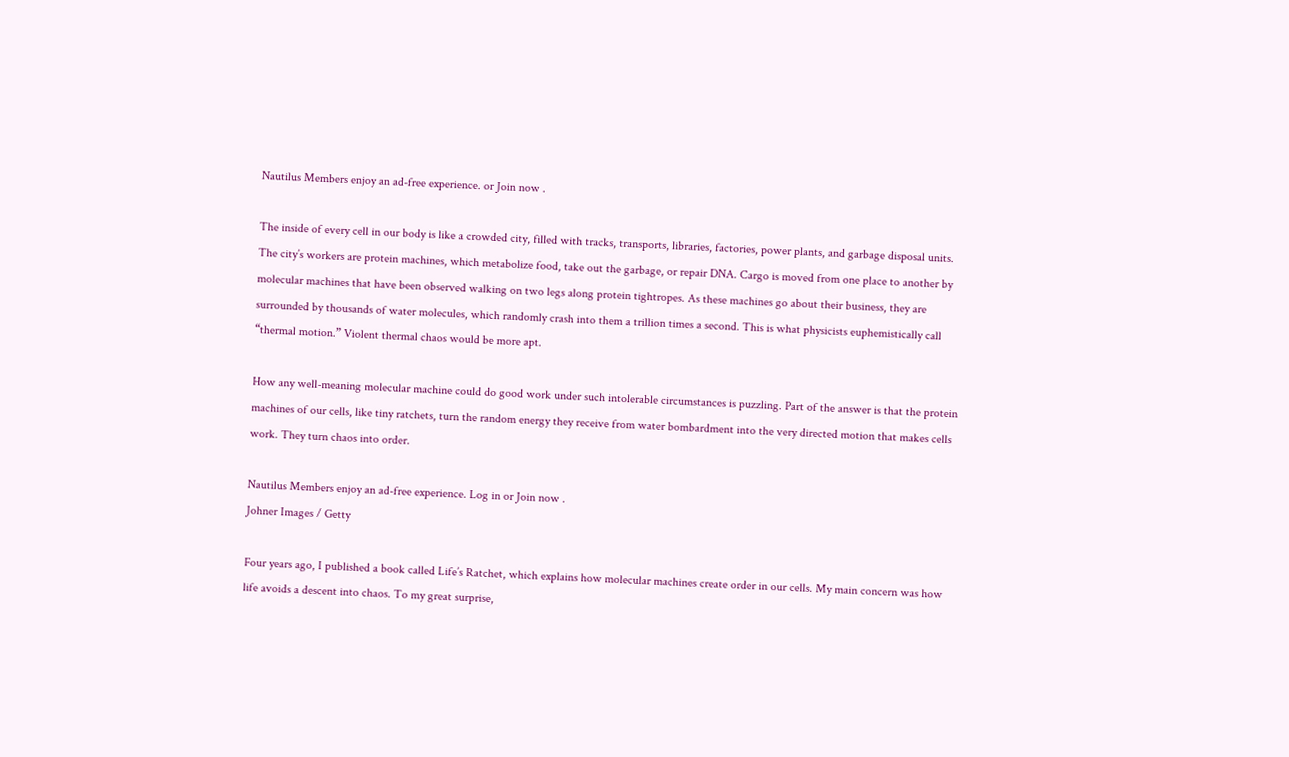Nautilus Members enjoy an ad-free experience. or Join now .

The inside of every cell in our body is like a crowded city, filled with tracks, transports, libraries, factories, power plants, and garbage disposal units. The city’s workers are protein machines, which metabolize food, take out the garbage, or repair DNA. Cargo is moved from one place to another by molecular machines that have been observed walking on two legs along protein tightropes. As these machines go about their business, they are surrounded by thousands of water molecules, which randomly crash into them a trillion times a second. This is what physicists euphemistically call “thermal motion.” Violent thermal chaos would be more apt.

How any well-meaning molecular machine could do good work under such intolerable circumstances is puzzling. Part of the answer is that the protein machines of our cells, like tiny ratchets, turn the random energy they receive from water bombardment into the very directed motion that makes cells work. They turn chaos into order.

Nautilus Members enjoy an ad-free experience. Log in or Join now .
Johner Images / Getty

Four years ago, I published a book called Life’s Ratchet, which explains how molecular machines create order in our cells. My main concern was how life avoids a descent into chaos. To my great surprise,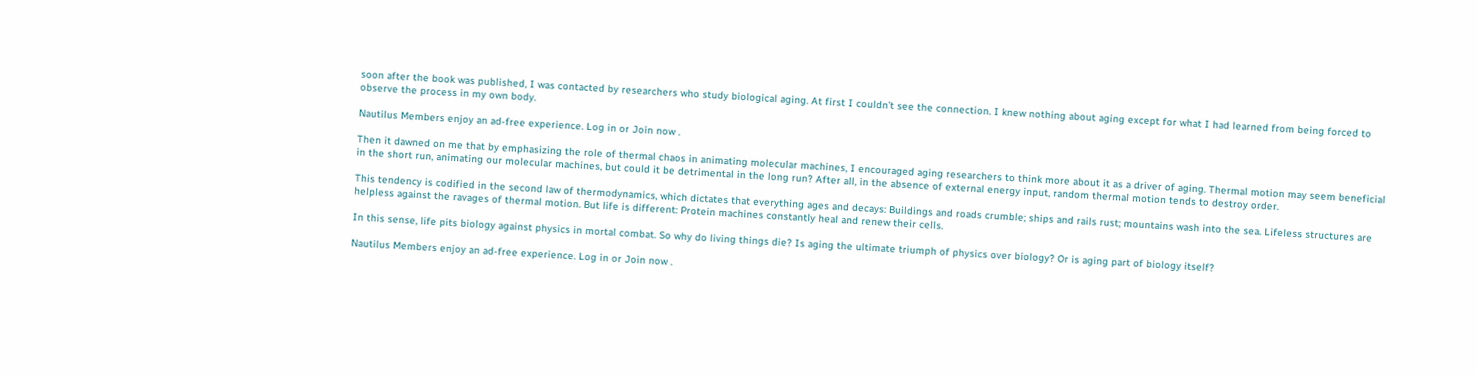soon after the book was published, I was contacted by researchers who study biological aging. At first I couldn’t see the connection. I knew nothing about aging except for what I had learned from being forced to observe the process in my own body.

Nautilus Members enjoy an ad-free experience. Log in or Join now .

Then it dawned on me that by emphasizing the role of thermal chaos in animating molecular machines, I encouraged aging researchers to think more about it as a driver of aging. Thermal motion may seem beneficial in the short run, animating our molecular machines, but could it be detrimental in the long run? After all, in the absence of external energy input, random thermal motion tends to destroy order.

This tendency is codified in the second law of thermodynamics, which dictates that everything ages and decays: Buildings and roads crumble; ships and rails rust; mountains wash into the sea. Lifeless structures are helpless against the ravages of thermal motion. But life is different: Protein machines constantly heal and renew their cells.

In this sense, life pits biology against physics in mortal combat. So why do living things die? Is aging the ultimate triumph of physics over biology? Or is aging part of biology itself?

Nautilus Members enjoy an ad-free experience. Log in or Join now .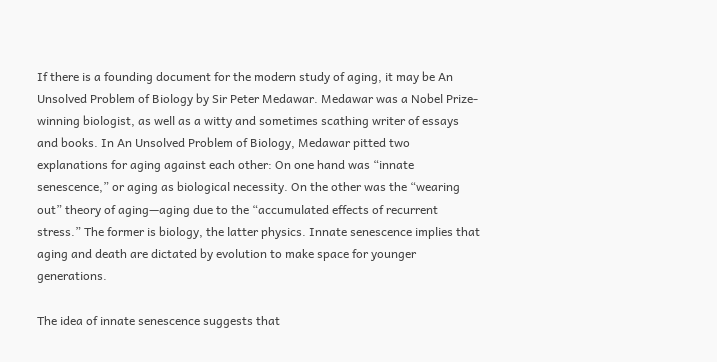If there is a founding document for the modern study of aging, it may be An Unsolved Problem of Biology by Sir Peter Medawar. Medawar was a Nobel Prize-winning biologist, as well as a witty and sometimes scathing writer of essays and books. In An Unsolved Problem of Biology, Medawar pitted two explanations for aging against each other: On one hand was “innate senescence,” or aging as biological necessity. On the other was the “wearing out” theory of aging—aging due to the “accumulated effects of recurrent stress.” The former is biology, the latter physics. Innate senescence implies that aging and death are dictated by evolution to make space for younger generations.

The idea of innate senescence suggests that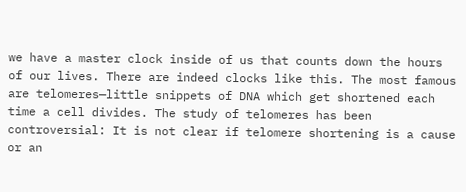we have a master clock inside of us that counts down the hours of our lives. There are indeed clocks like this. The most famous are telomeres—little snippets of DNA which get shortened each time a cell divides. The study of telomeres has been controversial: It is not clear if telomere shortening is a cause or an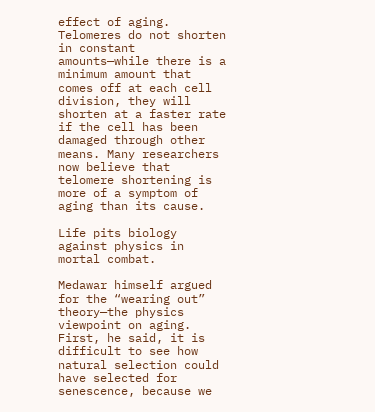effect of aging. Telomeres do not shorten in constant amounts—while there is a minimum amount that comes off at each cell division, they will shorten at a faster rate if the cell has been damaged through other means. Many researchers now believe that telomere shortening is more of a symptom of aging than its cause.

Life pits biology against physics in mortal combat.

Medawar himself argued for the “wearing out” theory—the physics viewpoint on aging. First, he said, it is difficult to see how natural selection could have selected for senescence, because we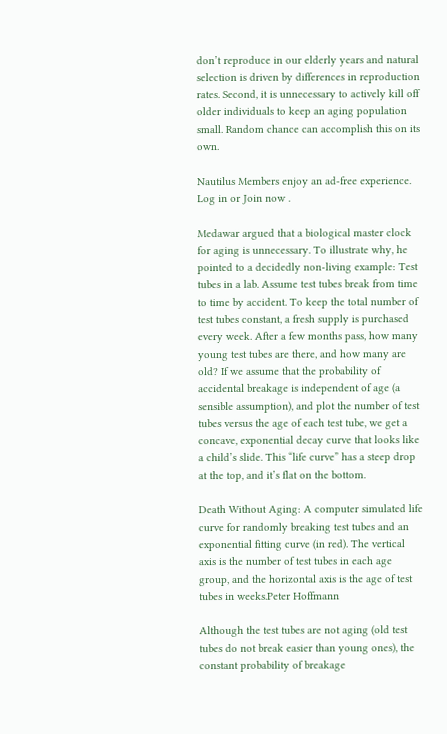don’t reproduce in our elderly years and natural selection is driven by differences in reproduction rates. Second, it is unnecessary to actively kill off older individuals to keep an aging population small. Random chance can accomplish this on its own.

Nautilus Members enjoy an ad-free experience. Log in or Join now .

Medawar argued that a biological master clock for aging is unnecessary. To illustrate why, he pointed to a decidedly non-living example: Test tubes in a lab. Assume test tubes break from time to time by accident. To keep the total number of test tubes constant, a fresh supply is purchased every week. After a few months pass, how many young test tubes are there, and how many are old? If we assume that the probability of accidental breakage is independent of age (a sensible assumption), and plot the number of test tubes versus the age of each test tube, we get a concave, exponential decay curve that looks like a child’s slide. This “life curve” has a steep drop at the top, and it’s flat on the bottom.

Death Without Aging: A computer simulated life curve for randomly breaking test tubes and an exponential fitting curve (in red). The vertical axis is the number of test tubes in each age group, and the horizontal axis is the age of test tubes in weeks.Peter Hoffmann

Although the test tubes are not aging (old test tubes do not break easier than young ones), the constant probability of breakage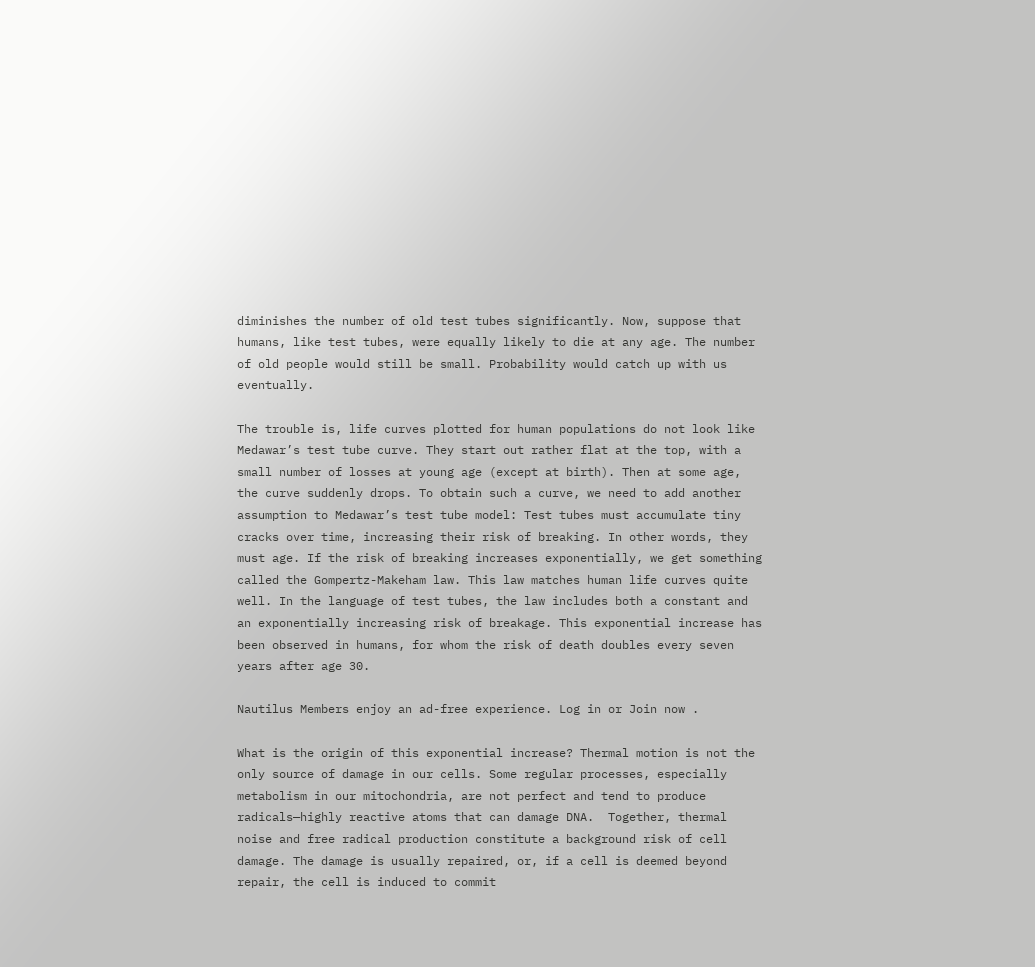diminishes the number of old test tubes significantly. Now, suppose that humans, like test tubes, were equally likely to die at any age. The number of old people would still be small. Probability would catch up with us eventually.

The trouble is, life curves plotted for human populations do not look like Medawar’s test tube curve. They start out rather flat at the top, with a small number of losses at young age (except at birth). Then at some age, the curve suddenly drops. To obtain such a curve, we need to add another assumption to Medawar’s test tube model: Test tubes must accumulate tiny cracks over time, increasing their risk of breaking. In other words, they must age. If the risk of breaking increases exponentially, we get something called the Gompertz-Makeham law. This law matches human life curves quite well. In the language of test tubes, the law includes both a constant and an exponentially increasing risk of breakage. This exponential increase has been observed in humans, for whom the risk of death doubles every seven years after age 30.

Nautilus Members enjoy an ad-free experience. Log in or Join now .

What is the origin of this exponential increase? Thermal motion is not the only source of damage in our cells. Some regular processes, especially metabolism in our mitochondria, are not perfect and tend to produce radicals—highly reactive atoms that can damage DNA.  Together, thermal noise and free radical production constitute a background risk of cell damage. The damage is usually repaired, or, if a cell is deemed beyond repair, the cell is induced to commit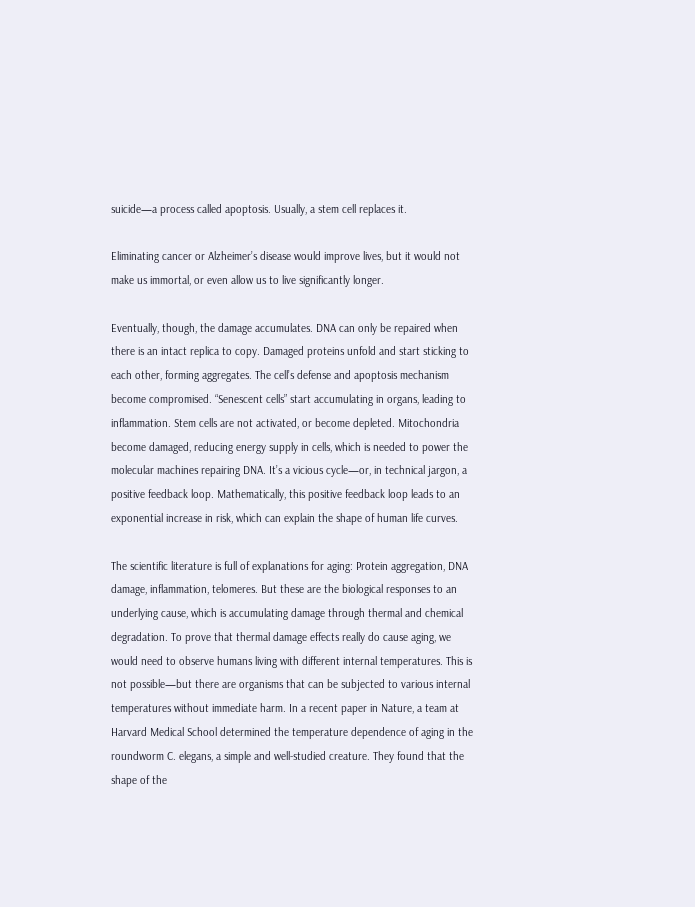suicide—a process called apoptosis. Usually, a stem cell replaces it.

Eliminating cancer or Alzheimer’s disease would improve lives, but it would not make us immortal, or even allow us to live significantly longer.

Eventually, though, the damage accumulates. DNA can only be repaired when there is an intact replica to copy. Damaged proteins unfold and start sticking to each other, forming aggregates. The cell’s defense and apoptosis mechanism become compromised. “Senescent cells” start accumulating in organs, leading to inflammation. Stem cells are not activated, or become depleted. Mitochondria become damaged, reducing energy supply in cells, which is needed to power the molecular machines repairing DNA. It’s a vicious cycle—or, in technical jargon, a positive feedback loop. Mathematically, this positive feedback loop leads to an exponential increase in risk, which can explain the shape of human life curves.

The scientific literature is full of explanations for aging: Protein aggregation, DNA damage, inflammation, telomeres. But these are the biological responses to an underlying cause, which is accumulating damage through thermal and chemical degradation. To prove that thermal damage effects really do cause aging, we would need to observe humans living with different internal temperatures. This is not possible—but there are organisms that can be subjected to various internal temperatures without immediate harm. In a recent paper in Nature, a team at Harvard Medical School determined the temperature dependence of aging in the roundworm C. elegans, a simple and well-studied creature. They found that the shape of the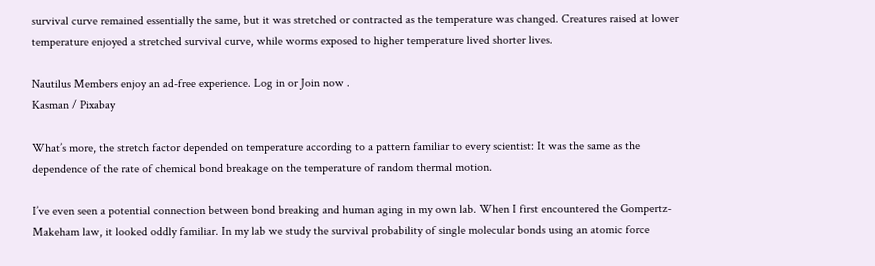survival curve remained essentially the same, but it was stretched or contracted as the temperature was changed. Creatures raised at lower temperature enjoyed a stretched survival curve, while worms exposed to higher temperature lived shorter lives.

Nautilus Members enjoy an ad-free experience. Log in or Join now .
Kasman / Pixabay

What’s more, the stretch factor depended on temperature according to a pattern familiar to every scientist: It was the same as the dependence of the rate of chemical bond breakage on the temperature of random thermal motion.

I’ve even seen a potential connection between bond breaking and human aging in my own lab. When I first encountered the Gompertz-Makeham law, it looked oddly familiar. In my lab we study the survival probability of single molecular bonds using an atomic force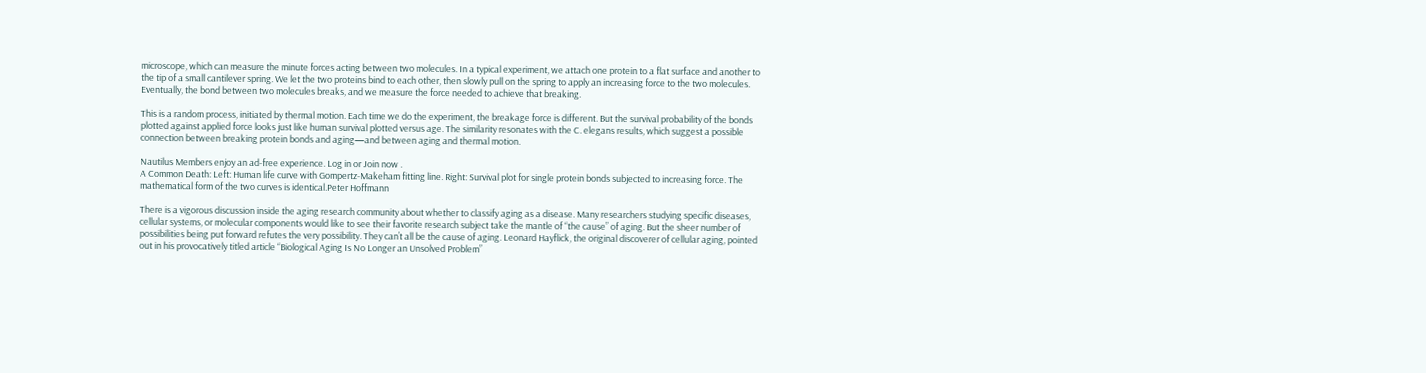microscope, which can measure the minute forces acting between two molecules. In a typical experiment, we attach one protein to a flat surface and another to the tip of a small cantilever spring. We let the two proteins bind to each other, then slowly pull on the spring to apply an increasing force to the two molecules. Eventually, the bond between two molecules breaks, and we measure the force needed to achieve that breaking.

This is a random process, initiated by thermal motion. Each time we do the experiment, the breakage force is different. But the survival probability of the bonds plotted against applied force looks just like human survival plotted versus age. The similarity resonates with the C. elegans results, which suggest a possible connection between breaking protein bonds and aging—and between aging and thermal motion.

Nautilus Members enjoy an ad-free experience. Log in or Join now .
A Common Death: Left: Human life curve with Gompertz-Makeham fitting line. Right: Survival plot for single protein bonds subjected to increasing force. The mathematical form of the two curves is identical.Peter Hoffmann

There is a vigorous discussion inside the aging research community about whether to classify aging as a disease. Many researchers studying specific diseases, cellular systems, or molecular components would like to see their favorite research subject take the mantle of “the cause” of aging. But the sheer number of possibilities being put forward refutes the very possibility. They can’t all be the cause of aging. Leonard Hayflick, the original discoverer of cellular aging, pointed out in his provocatively titled article “Biological Aging Is No Longer an Unsolved Problem”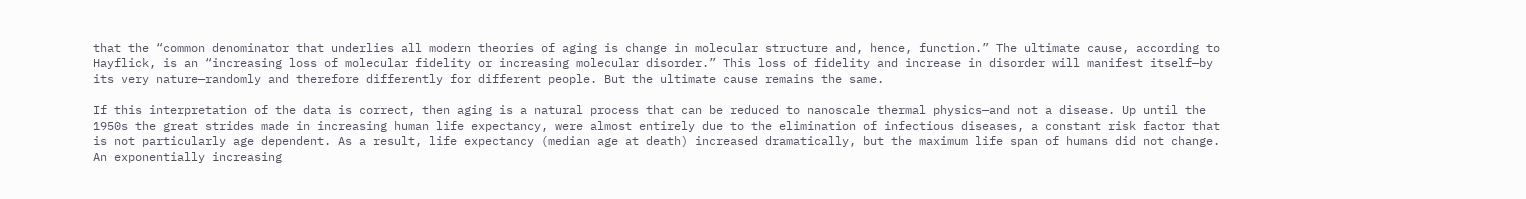that the “common denominator that underlies all modern theories of aging is change in molecular structure and, hence, function.” The ultimate cause, according to Hayflick, is an “increasing loss of molecular fidelity or increasing molecular disorder.” This loss of fidelity and increase in disorder will manifest itself—by its very nature—randomly and therefore differently for different people. But the ultimate cause remains the same.

If this interpretation of the data is correct, then aging is a natural process that can be reduced to nanoscale thermal physics—and not a disease. Up until the 1950s the great strides made in increasing human life expectancy, were almost entirely due to the elimination of infectious diseases, a constant risk factor that is not particularly age dependent. As a result, life expectancy (median age at death) increased dramatically, but the maximum life span of humans did not change. An exponentially increasing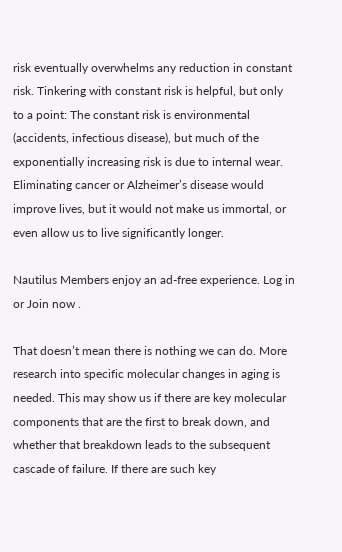risk eventually overwhelms any reduction in constant risk. Tinkering with constant risk is helpful, but only to a point: The constant risk is environmental (accidents, infectious disease), but much of the exponentially increasing risk is due to internal wear. Eliminating cancer or Alzheimer’s disease would improve lives, but it would not make us immortal, or even allow us to live significantly longer.

Nautilus Members enjoy an ad-free experience. Log in or Join now .

That doesn’t mean there is nothing we can do. More research into specific molecular changes in aging is needed. This may show us if there are key molecular components that are the first to break down, and whether that breakdown leads to the subsequent cascade of failure. If there are such key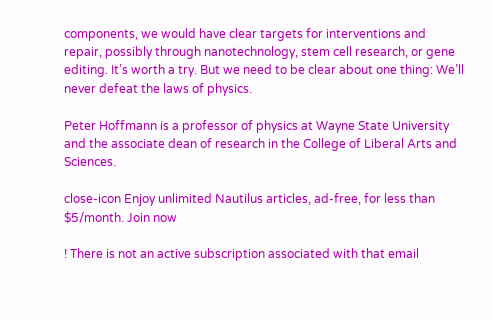components, we would have clear targets for interventions and repair, possibly through nanotechnology, stem cell research, or gene editing. It’s worth a try. But we need to be clear about one thing: We’ll never defeat the laws of physics.

Peter Hoffmann is a professor of physics at Wayne State University and the associate dean of research in the College of Liberal Arts and Sciences.

close-icon Enjoy unlimited Nautilus articles, ad-free, for less than $5/month. Join now

! There is not an active subscription associated with that email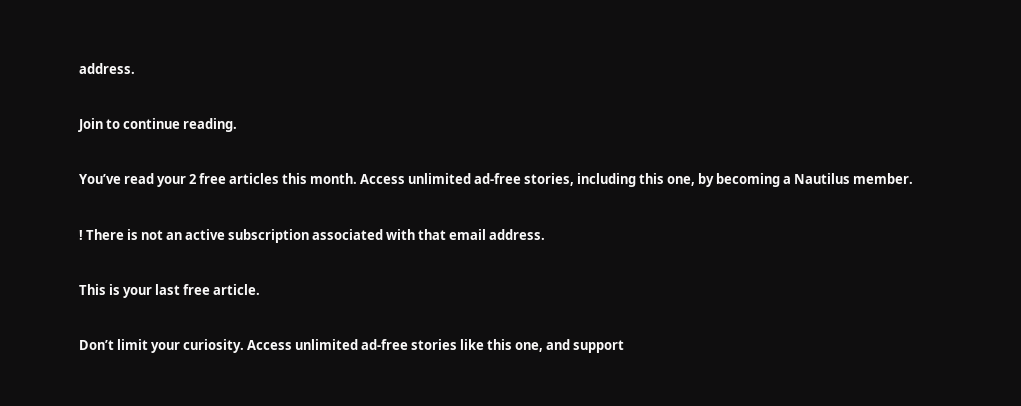address.

Join to continue reading.

You’ve read your 2 free articles this month. Access unlimited ad-free stories, including this one, by becoming a Nautilus member.

! There is not an active subscription associated with that email address.

This is your last free article.

Don’t limit your curiosity. Access unlimited ad-free stories like this one, and support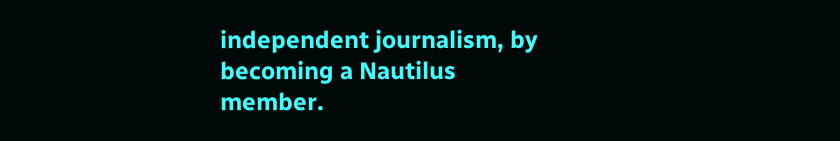independent journalism, by becoming a Nautilus member.